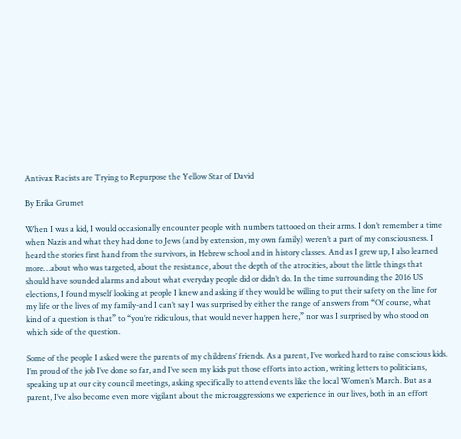Antivax Racists are Trying to Repurpose the Yellow Star of David

By Erika Grumet

When I was a kid, I would occasionally encounter people with numbers tattooed on their arms. I don’t remember a time when Nazis and what they had done to Jews (and by extension, my own family) weren’t a part of my consciousness. I heard the stories first hand from the survivors, in Hebrew school and in history classes. And as I grew up, I also learned more…about who was targeted, about the resistance, about the depth of the atrocities, about the little things that should have sounded alarms and about what everyday people did or didn’t do. In the time surrounding the 2016 US elections, I found myself looking at people I knew and asking if they would be willing to put their safety on the line for my life or the lives of my family-and I can’t say I was surprised by either the range of answers from “Of course, what kind of a question is that” to “you’re ridiculous, that would never happen here,” nor was I surprised by who stood on which side of the question.

Some of the people I asked were the parents of my childrens’ friends. As a parent, I’ve worked hard to raise conscious kids. I’m proud of the job I’ve done so far, and I’ve seen my kids put those efforts into action, writing letters to politicians, speaking up at our city council meetings, asking specifically to attend events like the local Women’s March. But as a parent, I’ve also become even more vigilant about the microaggressions we experience in our lives, both in an effort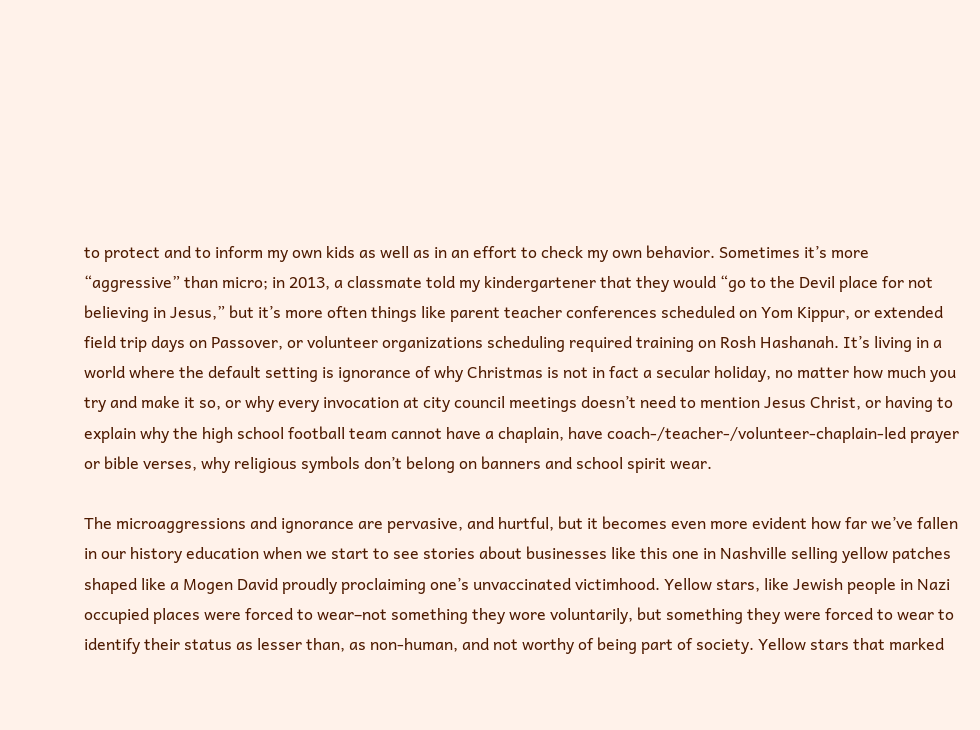to protect and to inform my own kids as well as in an effort to check my own behavior. Sometimes it’s more “aggressive” than micro; in 2013, a classmate told my kindergartener that they would “go to the Devil place for not believing in Jesus,” but it’s more often things like parent teacher conferences scheduled on Yom Kippur, or extended field trip days on Passover, or volunteer organizations scheduling required training on Rosh Hashanah. It’s living in a world where the default setting is ignorance of why Christmas is not in fact a secular holiday, no matter how much you try and make it so, or why every invocation at city council meetings doesn’t need to mention Jesus Christ, or having to explain why the high school football team cannot have a chaplain, have coach-/teacher-/volunteer-chaplain-led prayer or bible verses, why religious symbols don’t belong on banners and school spirit wear.

The microaggressions and ignorance are pervasive, and hurtful, but it becomes even more evident how far we’ve fallen in our history education when we start to see stories about businesses like this one in Nashville selling yellow patches shaped like a Mogen David proudly proclaiming one’s unvaccinated victimhood. Yellow stars, like Jewish people in Nazi occupied places were forced to wear–not something they wore voluntarily, but something they were forced to wear to identify their status as lesser than, as non-human, and not worthy of being part of society. Yellow stars that marked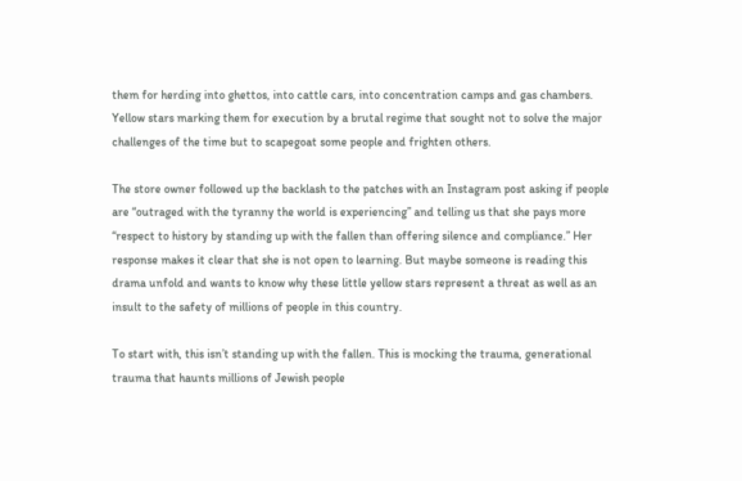them for herding into ghettos, into cattle cars, into concentration camps and gas chambers. Yellow stars marking them for execution by a brutal regime that sought not to solve the major challenges of the time but to scapegoat some people and frighten others.

The store owner followed up the backlash to the patches with an Instagram post asking if people are “outraged with the tyranny the world is experiencing” and telling us that she pays more “respect to history by standing up with the fallen than offering silence and compliance.” Her response makes it clear that she is not open to learning. But maybe someone is reading this drama unfold and wants to know why these little yellow stars represent a threat as well as an insult to the safety of millions of people in this country.

To start with, this isn’t standing up with the fallen. This is mocking the trauma, generational trauma that haunts millions of Jewish people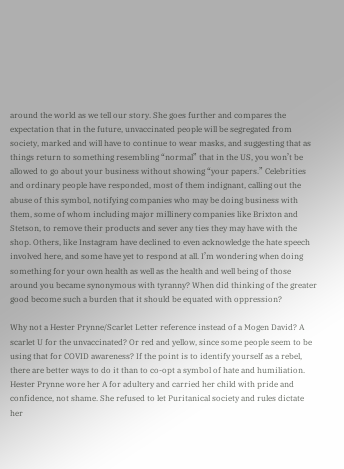around the world as we tell our story. She goes further and compares the expectation that in the future, unvaccinated people will be segregated from society, marked and will have to continue to wear masks, and suggesting that as things return to something resembling “normal” that in the US, you won’t be allowed to go about your business without showing “your papers.” Celebrities and ordinary people have responded, most of them indignant, calling out the abuse of this symbol, notifying companies who may be doing business with them, some of whom including major millinery companies like Brixton and Stetson, to remove their products and sever any ties they may have with the shop. Others, like Instagram have declined to even acknowledge the hate speech involved here, and some have yet to respond at all. I’m wondering when doing something for your own health as well as the health and well being of those around you became synonymous with tyranny? When did thinking of the greater good become such a burden that it should be equated with oppression?

Why not a Hester Prynne/Scarlet Letter reference instead of a Mogen David? A scarlet U for the unvaccinated? Or red and yellow, since some people seem to be using that for COVID awareness? If the point is to identify yourself as a rebel, there are better ways to do it than to co-opt a symbol of hate and humiliation. Hester Prynne wore her A for adultery and carried her child with pride and confidence, not shame. She refused to let Puritanical society and rules dictate her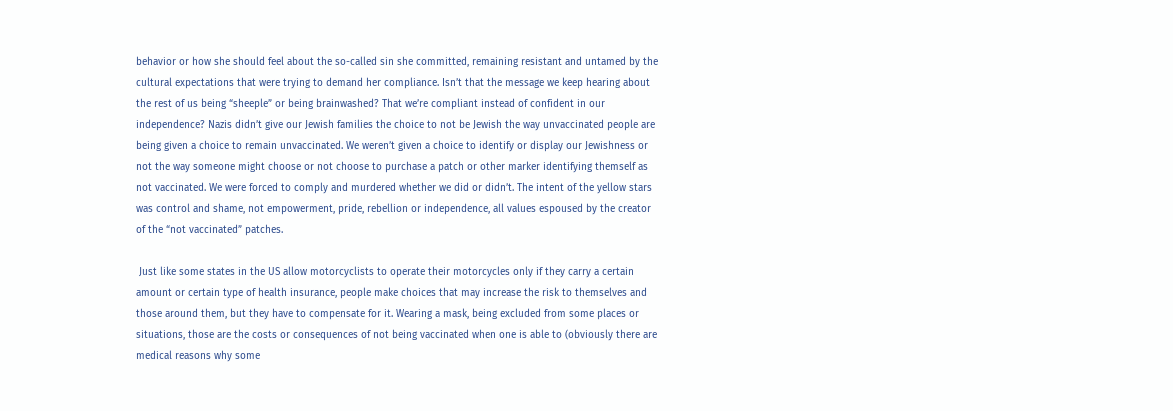behavior or how she should feel about the so-called sin she committed, remaining resistant and untamed by the cultural expectations that were trying to demand her compliance. Isn’t that the message we keep hearing about the rest of us being “sheeple” or being brainwashed? That we’re compliant instead of confident in our independence? Nazis didn’t give our Jewish families the choice to not be Jewish the way unvaccinated people are being given a choice to remain unvaccinated. We weren’t given a choice to identify or display our Jewishness or not the way someone might choose or not choose to purchase a patch or other marker identifying themself as not vaccinated. We were forced to comply and murdered whether we did or didn’t. The intent of the yellow stars was control and shame, not empowerment, pride, rebellion or independence, all values espoused by the creator of the “not vaccinated” patches.

 Just like some states in the US allow motorcyclists to operate their motorcycles only if they carry a certain amount or certain type of health insurance, people make choices that may increase the risk to themselves and those around them, but they have to compensate for it. Wearing a mask, being excluded from some places or situations, those are the costs or consequences of not being vaccinated when one is able to (obviously there are medical reasons why some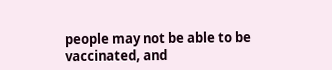people may not be able to be vaccinated, and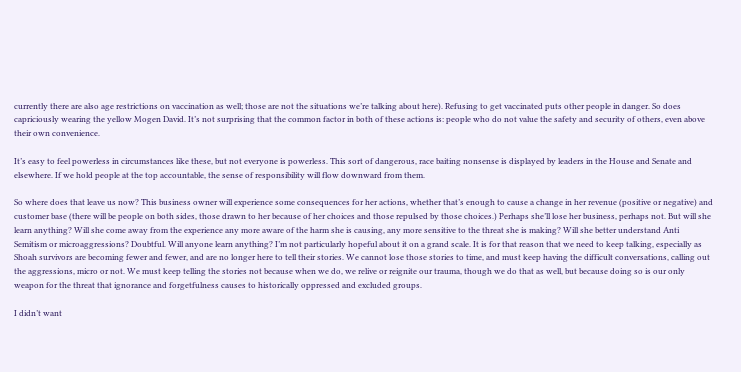currently there are also age restrictions on vaccination as well; those are not the situations we’re talking about here). Refusing to get vaccinated puts other people in danger. So does capriciously wearing the yellow Mogen David. It’s not surprising that the common factor in both of these actions is: people who do not value the safety and security of others, even above their own convenience.

It’s easy to feel powerless in circumstances like these, but not everyone is powerless. This sort of dangerous, race baiting nonsense is displayed by leaders in the House and Senate and elsewhere. If we hold people at the top accountable, the sense of responsibility will flow downward from them.

So where does that leave us now? This business owner will experience some consequences for her actions, whether that’s enough to cause a change in her revenue (positive or negative) and customer base (there will be people on both sides, those drawn to her because of her choices and those repulsed by those choices.) Perhaps she’ll lose her business, perhaps not. But will she learn anything? Will she come away from the experience any more aware of the harm she is causing, any more sensitive to the threat she is making? Will she better understand Anti Semitism or microaggressions? Doubtful. Will anyone learn anything? I’m not particularly hopeful about it on a grand scale. It is for that reason that we need to keep talking, especially as Shoah survivors are becoming fewer and fewer, and are no longer here to tell their stories. We cannot lose those stories to time, and must keep having the difficult conversations, calling out the aggressions, micro or not. We must keep telling the stories not because when we do, we relive or reignite our trauma, though we do that as well, but because doing so is our only weapon for the threat that ignorance and forgetfulness causes to historically oppressed and excluded groups.

I didn’t want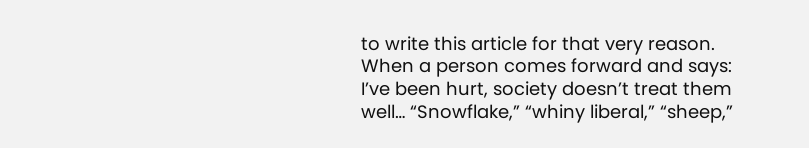to write this article for that very reason. When a person comes forward and says: I’ve been hurt, society doesn’t treat them well… “Snowflake,” “whiny liberal,” “sheep,”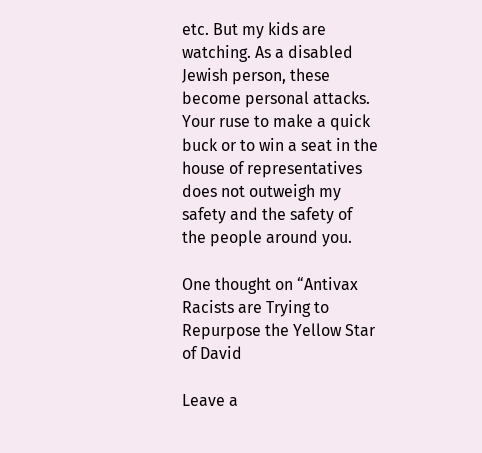etc. But my kids are watching. As a disabled Jewish person, these become personal attacks. Your ruse to make a quick buck or to win a seat in the house of representatives does not outweigh my safety and the safety of the people around you.

One thought on “Antivax Racists are Trying to Repurpose the Yellow Star of David

Leave a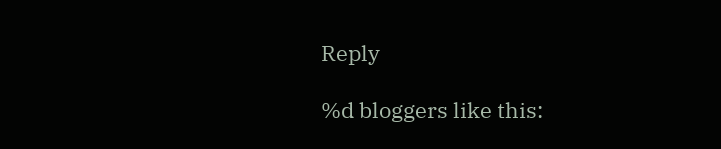Reply

%d bloggers like this: